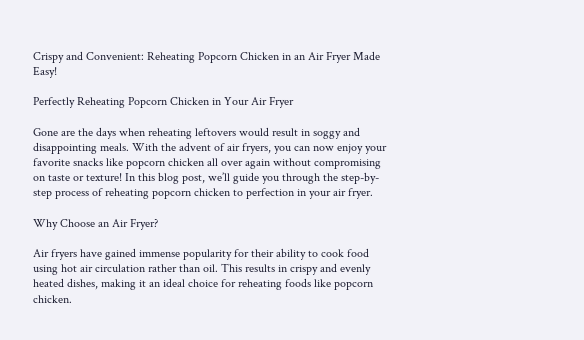Crispy and Convenient: Reheating Popcorn Chicken in an Air Fryer Made Easy!

Perfectly Reheating Popcorn Chicken in Your Air Fryer

Gone are the days when reheating leftovers would result in soggy and disappointing meals. With the advent of air fryers, you can now enjoy your favorite snacks like popcorn chicken all over again without compromising on taste or texture! In this blog post, we’ll guide you through the step-by-step process of reheating popcorn chicken to perfection in your air fryer.

Why Choose an Air Fryer?

Air fryers have gained immense popularity for their ability to cook food using hot air circulation rather than oil. This results in crispy and evenly heated dishes, making it an ideal choice for reheating foods like popcorn chicken.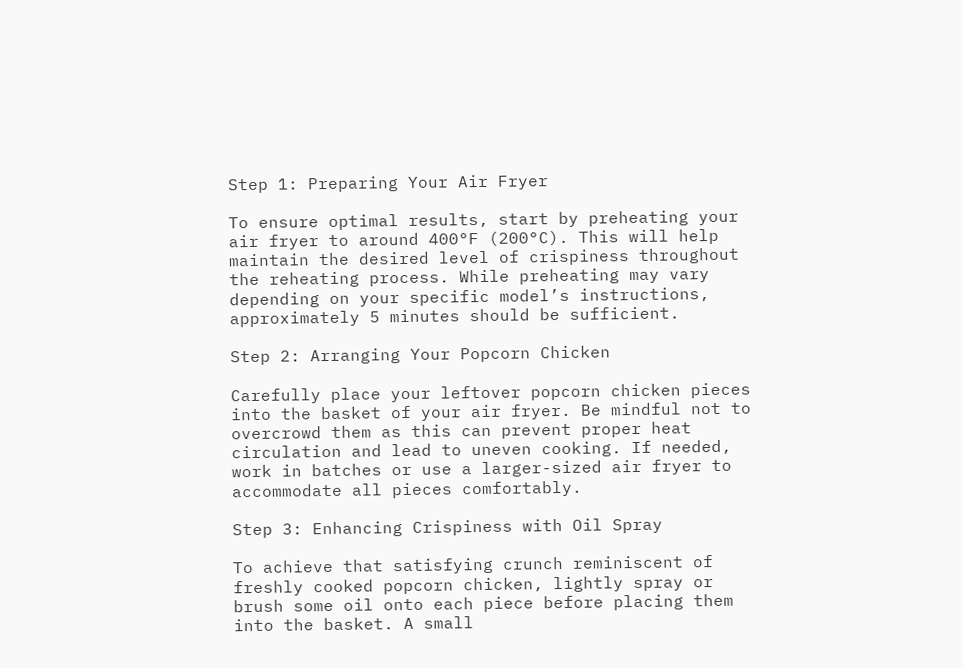Step 1: Preparing Your Air Fryer

To ensure optimal results, start by preheating your air fryer to around 400°F (200°C). This will help maintain the desired level of crispiness throughout the reheating process. While preheating may vary depending on your specific model’s instructions, approximately 5 minutes should be sufficient.

Step 2: Arranging Your Popcorn Chicken

Carefully place your leftover popcorn chicken pieces into the basket of your air fryer. Be mindful not to overcrowd them as this can prevent proper heat circulation and lead to uneven cooking. If needed, work in batches or use a larger-sized air fryer to accommodate all pieces comfortably.

Step 3: Enhancing Crispiness with Oil Spray

To achieve that satisfying crunch reminiscent of freshly cooked popcorn chicken, lightly spray or brush some oil onto each piece before placing them into the basket. A small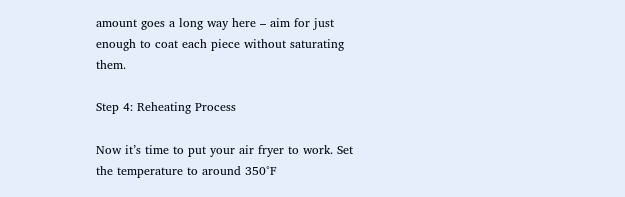amount goes a long way here – aim for just enough to coat each piece without saturating them.

Step 4: Reheating Process

Now it’s time to put your air fryer to work. Set the temperature to around 350°F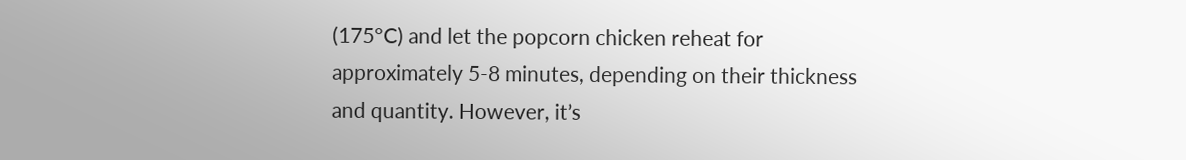(175°C) and let the popcorn chicken reheat for approximately 5-8 minutes, depending on their thickness and quantity. However, it’s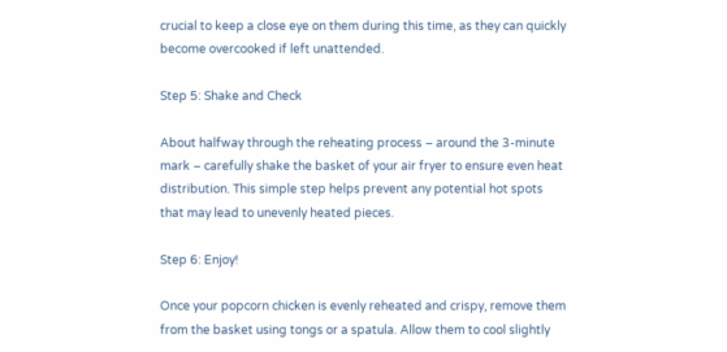crucial to keep a close eye on them during this time, as they can quickly become overcooked if left unattended.

Step 5: Shake and Check

About halfway through the reheating process – around the 3-minute mark – carefully shake the basket of your air fryer to ensure even heat distribution. This simple step helps prevent any potential hot spots that may lead to unevenly heated pieces.

Step 6: Enjoy!

Once your popcorn chicken is evenly reheated and crispy, remove them from the basket using tongs or a spatula. Allow them to cool slightly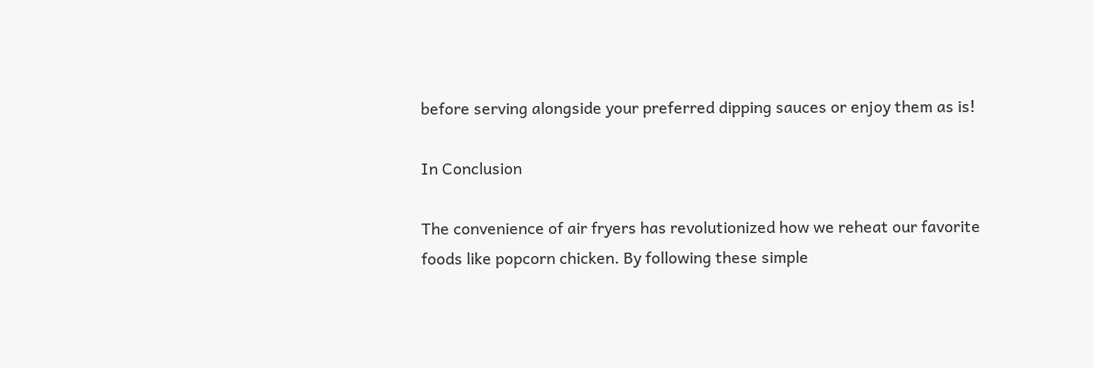before serving alongside your preferred dipping sauces or enjoy them as is!

In Conclusion

The convenience of air fryers has revolutionized how we reheat our favorite foods like popcorn chicken. By following these simple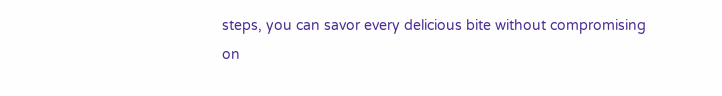steps, you can savor every delicious bite without compromising on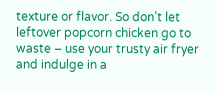texture or flavor. So don’t let leftover popcorn chicken go to waste – use your trusty air fryer and indulge in a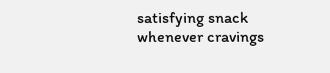satisfying snack whenever cravings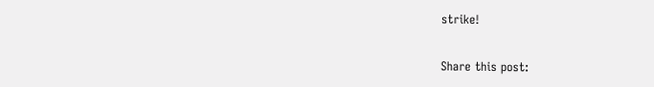strike!

Share this post: